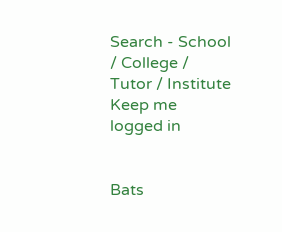Search - School / College / Tutor / Institute
Keep me logged in


Bats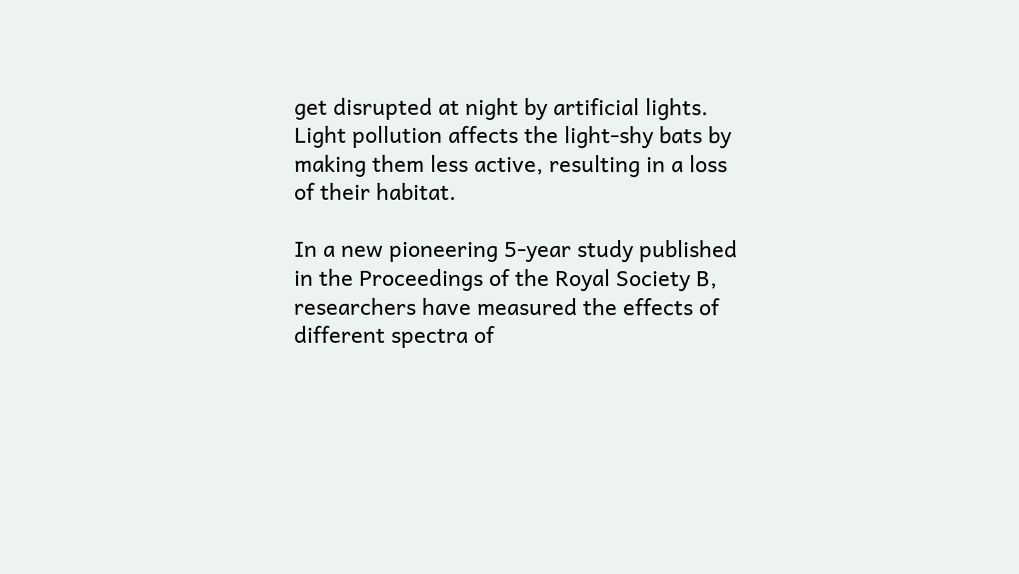get disrupted at night by artificial lights. Light pollution affects the light-shy bats by making them less active, resulting in a loss of their habitat.

In a new pioneering 5-year study published in the Proceedings of the Royal Society B, researchers have measured the effects of different spectra of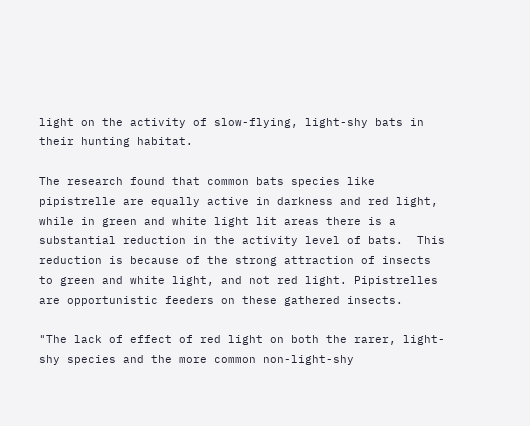light on the activity of slow-flying, light-shy bats in their hunting habitat.

The research found that common bats species like pipistrelle are equally active in darkness and red light, while in green and white light lit areas there is a substantial reduction in the activity level of bats.  This reduction is because of the strong attraction of insects to green and white light, and not red light. Pipistrelles are opportunistic feeders on these gathered insects.

"The lack of effect of red light on both the rarer, light-shy species and the more common non-light-shy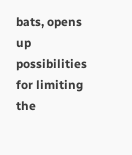bats, opens up possibilities for limiting the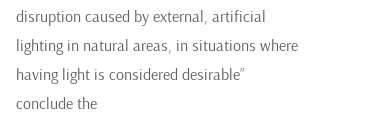disruption caused by external, artificial lighting in natural areas, in situations where having light is considered desirable” conclude the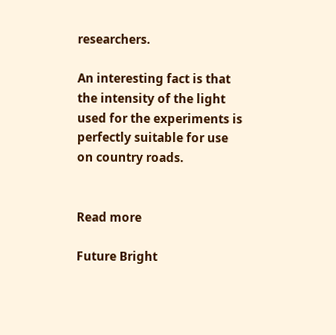researchers.

An interesting fact is that the intensity of the light used for the experiments is perfectly suitable for use on country roads.


Read more

Future Bright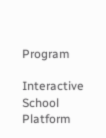Program

Interactive School Platform